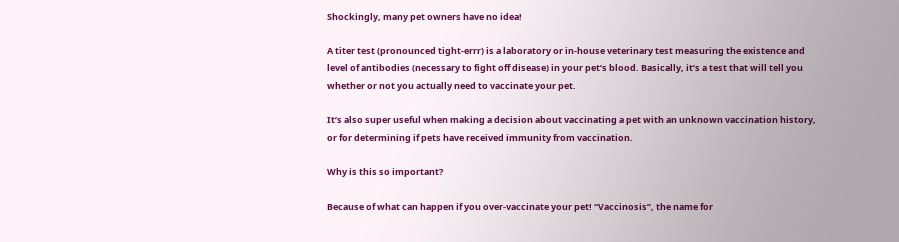Shockingly, many pet owners have no idea!

A titer test (pronounced tight-errr) is a laboratory or in-house veterinary test measuring the existence and
level of antibodies (necessary to fight off disease) in your pet’s blood. Basically, it’s a test that will tell you
whether or not you actually need to vaccinate your pet.

It’s also super useful when making a decision about vaccinating a pet with an unknown vaccination history,
or for determining if pets have received immunity from vaccination.

Why is this so important?

Because of what can happen if you over-vaccinate your pet! “Vaccinosis”, the name for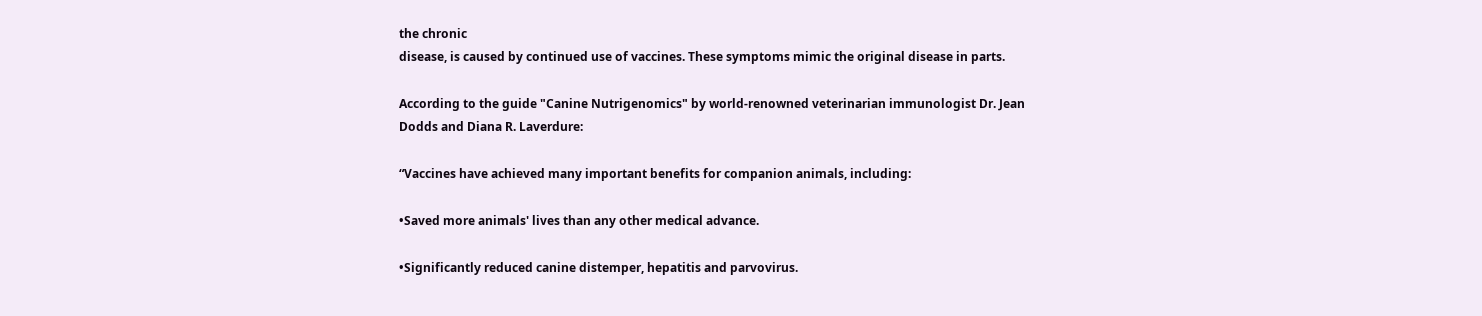the chronic
disease, is caused by continued use of vaccines. These symptoms mimic the original disease in parts.

According to the guide "Canine Nutrigenomics" by world-renowned veterinarian immunologist Dr. Jean
Dodds and Diana R. Laverdure:

“Vaccines have achieved many important benefits for companion animals, including:

•Saved more animals' lives than any other medical advance.

•Significantly reduced canine distemper, hepatitis and parvovirus.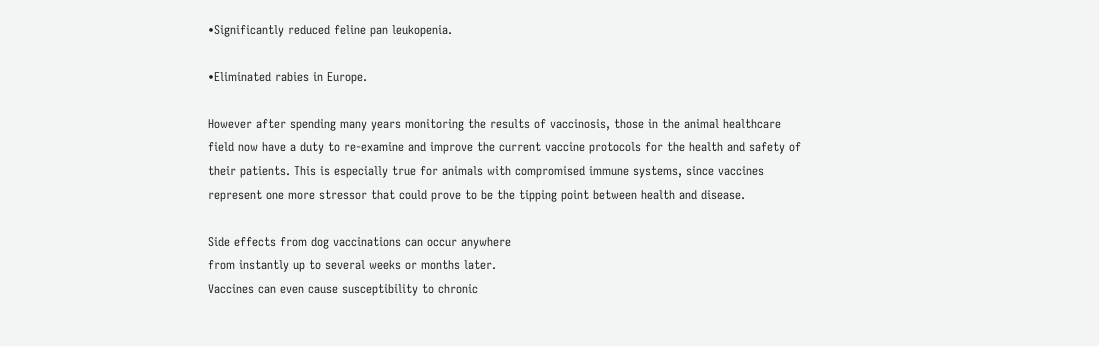•Significantly reduced feline pan leukopenia.

•Eliminated rabies in Europe.

However after spending many years monitoring the results of vaccinosis, those in the animal healthcare
field now have a duty to re-examine and improve the current vaccine protocols for the health and safety of
their patients. This is especially true for animals with compromised immune systems, since vaccines
represent one more stressor that could prove to be the tipping point between health and disease.

Side effects from dog vaccinations can occur anywhere
from instantly up to several weeks or months later.
Vaccines can even cause susceptibility to chronic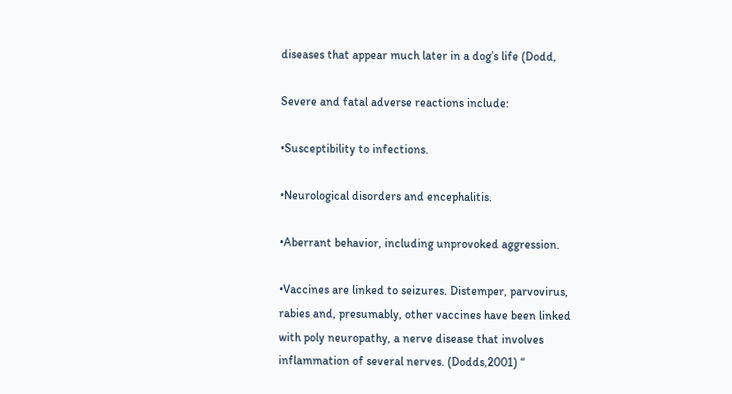diseases that appear much later in a dog’s life (Dodd,

Severe and fatal adverse reactions include:

•Susceptibility to infections.

•Neurological disorders and encephalitis.

•Aberrant behavior, including unprovoked aggression.

•Vaccines are linked to seizures. Distemper, parvovirus,
rabies and, presumably, other vaccines have been linked
with poly neuropathy, a nerve disease that involves
inflammation of several nerves. (Dodds,2001) “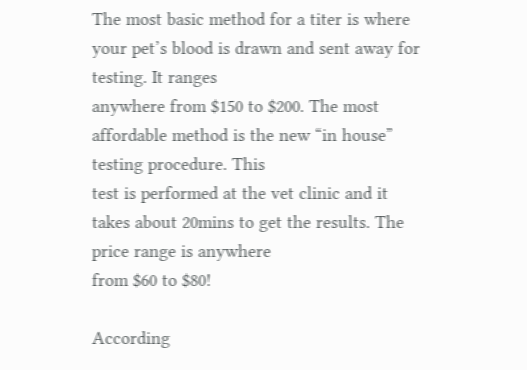The most basic method for a titer is where your pet’s blood is drawn and sent away for testing. It ranges
anywhere from $150 to $200. The most affordable method is the new “in house” testing procedure. This
test is performed at the vet clinic and it takes about 20mins to get the results. The price range is anywhere
from $60 to $80!

According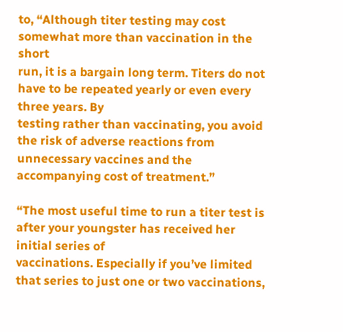to, “Although titer testing may cost somewhat more than vaccination in the short
run, it is a bargain long term. Titers do not have to be repeated yearly or even every three years. By
testing rather than vaccinating, you avoid the risk of adverse reactions from unnecessary vaccines and the
accompanying cost of treatment.”

“The most useful time to run a titer test is after your youngster has received her initial series of
vaccinations. Especially if you’ve limited that series to just one or two vaccinations,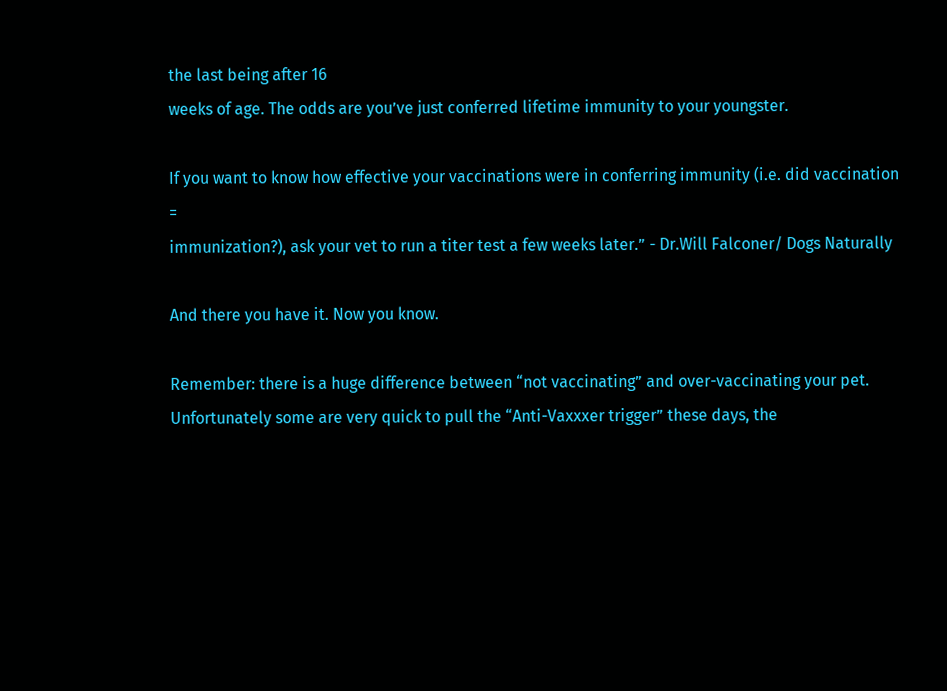the last being after 16
weeks of age. The odds are you’ve just conferred lifetime immunity to your youngster.

If you want to know how effective your vaccinations were in conferring immunity (i.e. did vaccination =
immunization?), ask your vet to run a titer test a few weeks later.” - Dr.Will Falconer/ Dogs Naturally

And there you have it. Now you know.

Remember: there is a huge difference between “not vaccinating” and over-vaccinating your pet.
Unfortunately some are very quick to pull the “Anti-Vaxxxer trigger” these days, the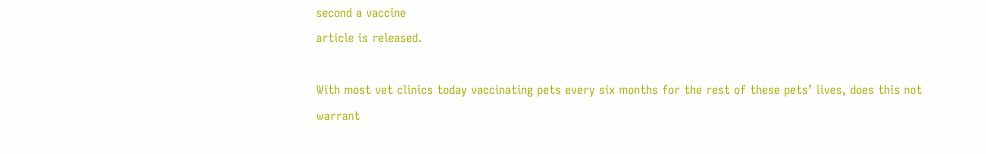second a vaccine
article is released.

With most vet clinics today vaccinating pets every six months for the rest of these pets’ lives, does this not
warrant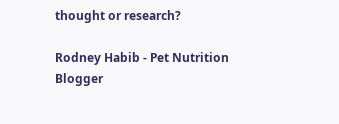thought or research?

Rodney Habib - Pet Nutrition Blogger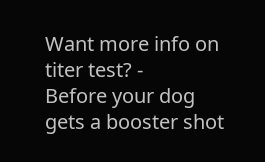Want more info on titer test? -
Before your dog gets a booster shot